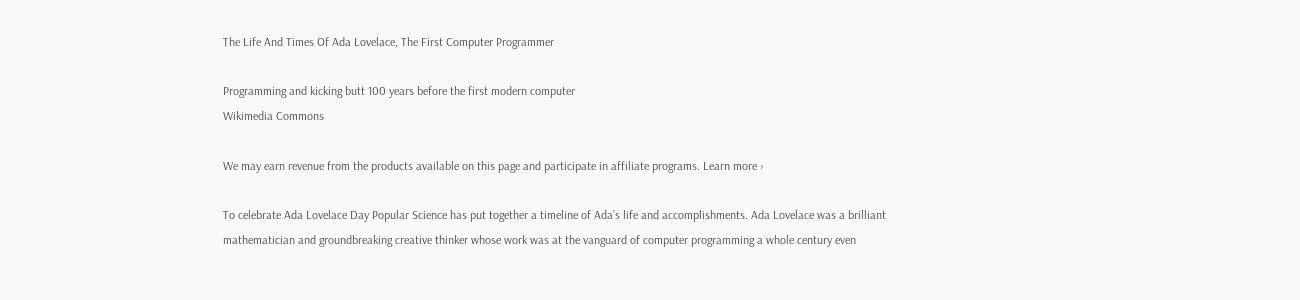The Life And Times Of Ada Lovelace, The First Computer Programmer

Programming and kicking butt 100 years before the first modern computer
Wikimedia Commons

We may earn revenue from the products available on this page and participate in affiliate programs. Learn more ›

To celebrate Ada Lovelace Day Popular Science has put together a timeline of Ada’s life and accomplishments. Ada Lovelace was a brilliant mathematician and groundbreaking creative thinker whose work was at the vanguard of computer programming a whole century even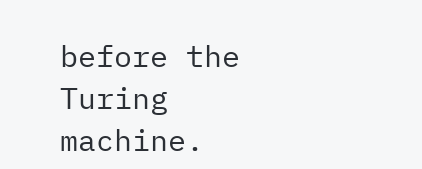before the Turing machine.